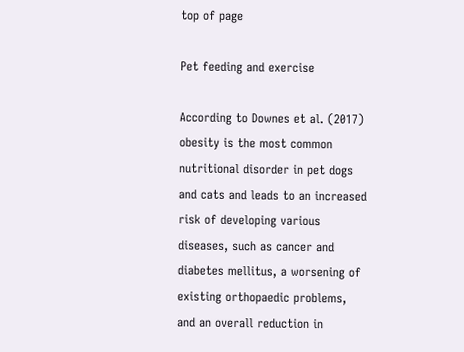top of page

Pet feeding and exercise

According to Downes et al. (2017) obesity is the most common nutritional disorder in pet dogs and cats and leads to an increased risk of developing various diseases, such as cancer and diabetes mellitus, a worsening of existing orthopaedic problems, and an overall reduction in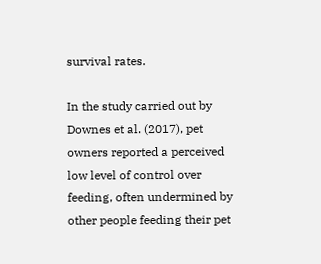survival rates.

In the study carried out by Downes et al. (2017), pet owners reported a perceived low level of control over feeding, often undermined by other people feeding their pet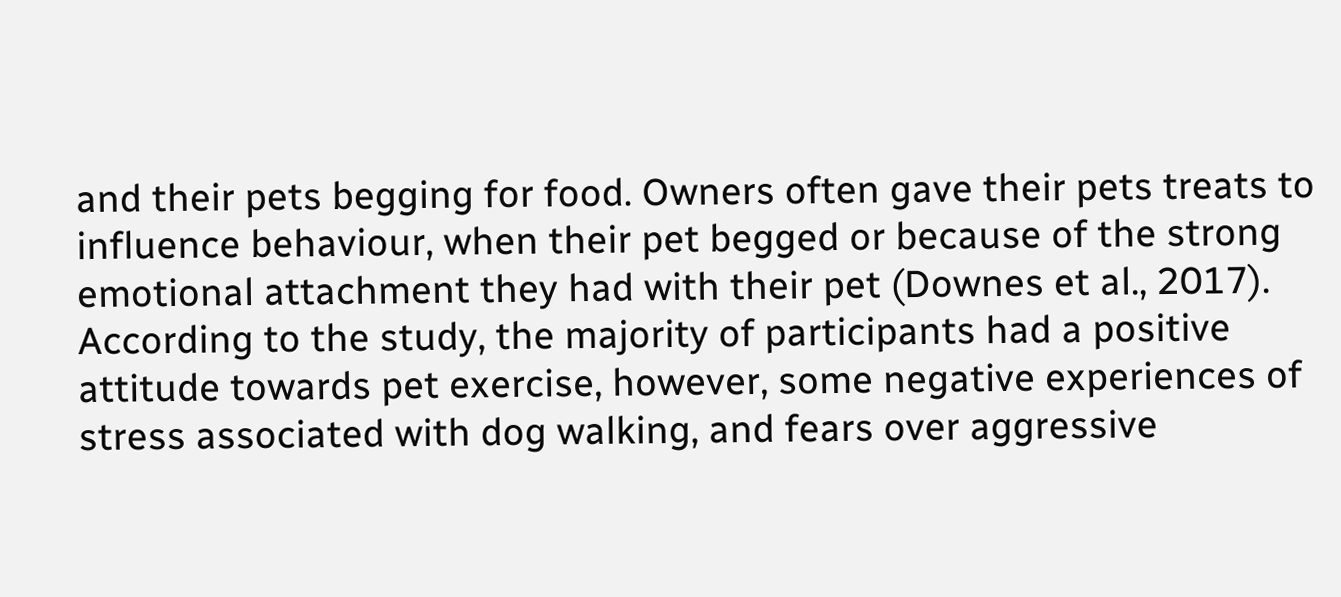and their pets begging for food. Owners often gave their pets treats to influence behaviour, when their pet begged or because of the strong emotional attachment they had with their pet (Downes et al., 2017). According to the study, the majority of participants had a positive attitude towards pet exercise, however, some negative experiences of stress associated with dog walking, and fears over aggressive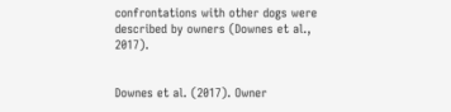confrontations with other dogs were described by owners (Downes et al., 2017).


Downes et al. (2017). Owner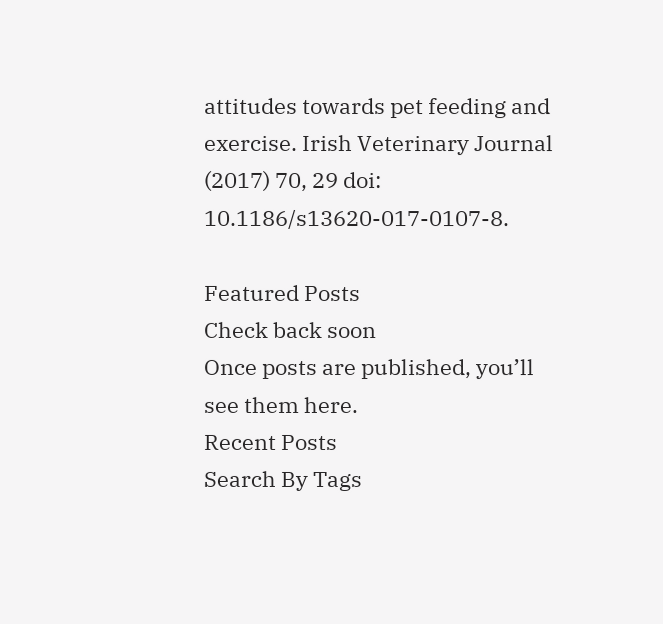attitudes towards pet feeding and exercise. Irish Veterinary Journal (2017) 70, 29 doi: 10.1186/s13620-017-0107-8.

Featured Posts
Check back soon
Once posts are published, you’ll see them here.
Recent Posts
Search By Tags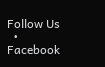Follow Us
  • Facebook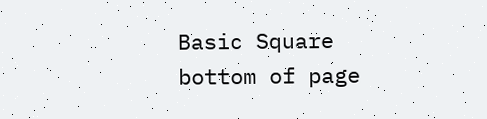Basic Square
bottom of page